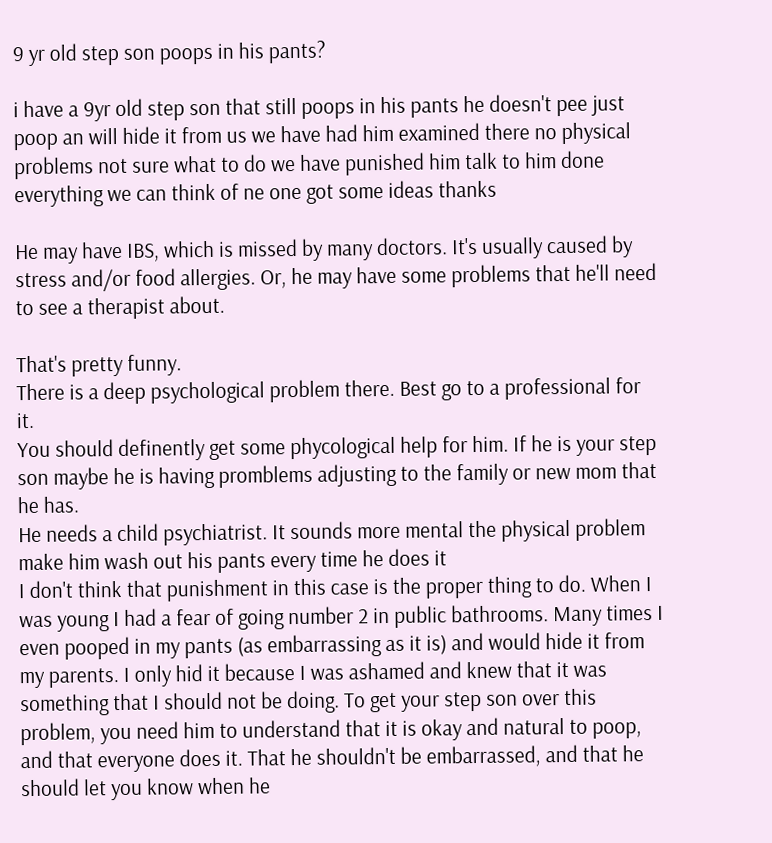9 yr old step son poops in his pants?

i have a 9yr old step son that still poops in his pants he doesn't pee just poop an will hide it from us we have had him examined there no physical problems not sure what to do we have punished him talk to him done everything we can think of ne one got some ideas thanks

He may have IBS, which is missed by many doctors. It's usually caused by stress and/or food allergies. Or, he may have some problems that he'll need to see a therapist about.

That's pretty funny.
There is a deep psychological problem there. Best go to a professional for it.
You should definently get some phycological help for him. If he is your step son maybe he is having promblems adjusting to the family or new mom that he has.
He needs a child psychiatrist. It sounds more mental the physical problem
make him wash out his pants every time he does it
I don't think that punishment in this case is the proper thing to do. When I was young I had a fear of going number 2 in public bathrooms. Many times I even pooped in my pants (as embarrassing as it is) and would hide it from my parents. I only hid it because I was ashamed and knew that it was something that I should not be doing. To get your step son over this problem, you need him to understand that it is okay and natural to poop, and that everyone does it. That he shouldn't be embarrassed, and that he should let you know when he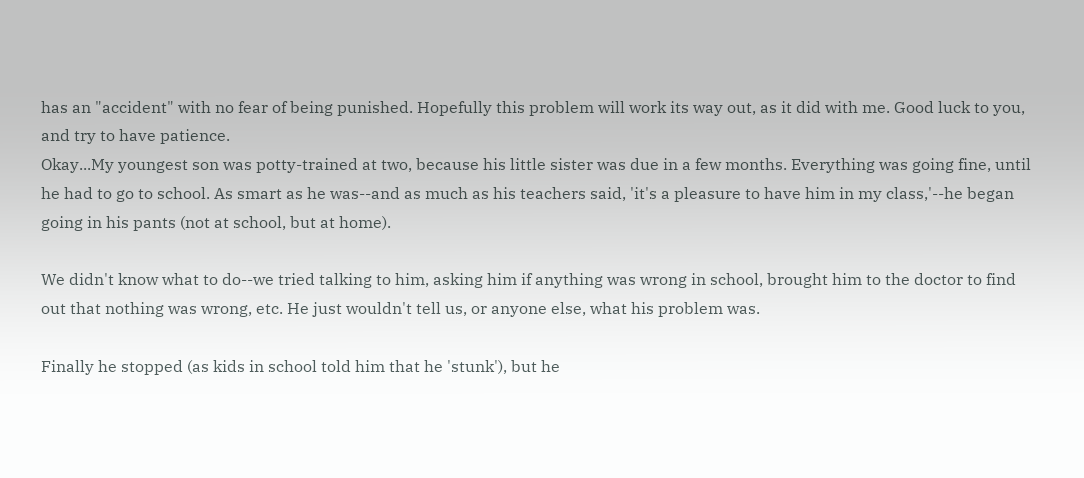has an "accident" with no fear of being punished. Hopefully this problem will work its way out, as it did with me. Good luck to you, and try to have patience.
Okay...My youngest son was potty-trained at two, because his little sister was due in a few months. Everything was going fine, until he had to go to school. As smart as he was--and as much as his teachers said, 'it's a pleasure to have him in my class,'--he began going in his pants (not at school, but at home).

We didn't know what to do--we tried talking to him, asking him if anything was wrong in school, brought him to the doctor to find out that nothing was wrong, etc. He just wouldn't tell us, or anyone else, what his problem was.

Finally he stopped (as kids in school told him that he 'stunk'), but he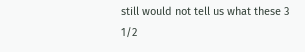still would not tell us what these 3 1/2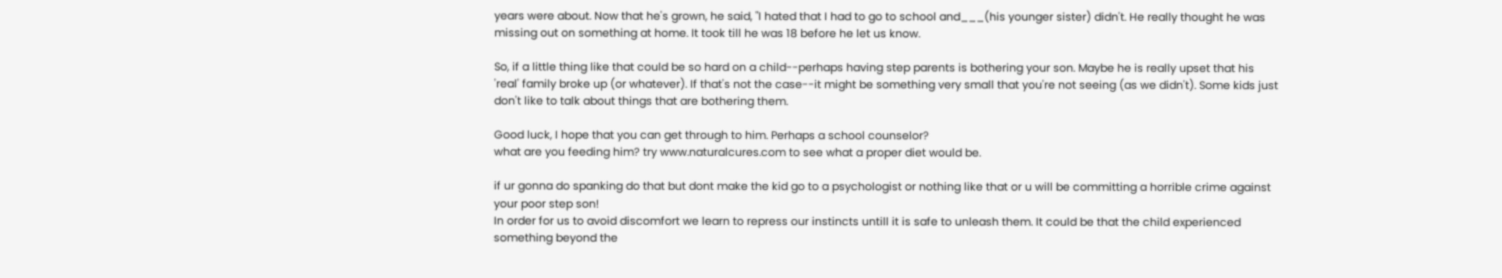years were about. Now that he's grown, he said, "I hated that I had to go to school and___(his younger sister) didn't. He really thought he was missing out on something at home. It took till he was 18 before he let us know.

So, if a little thing like that could be so hard on a child--perhaps having step parents is bothering your son. Maybe he is really upset that his 'real' family broke up (or whatever). If that's not the case--it might be something very small that you're not seeing (as we didn't). Some kids just don't like to talk about things that are bothering them.

Good luck, I hope that you can get through to him. Perhaps a school counselor?
what are you feeding him? try www.naturalcures.com to see what a proper diet would be.

if ur gonna do spanking do that but dont make the kid go to a psychologist or nothing like that or u will be committing a horrible crime against your poor step son!
In order for us to avoid discomfort we learn to repress our instincts untill it is safe to unleash them. It could be that the child experienced something beyond the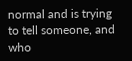normal and is trying to tell someone, and who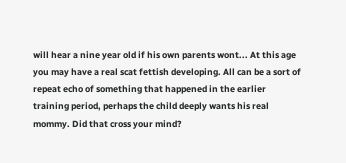will hear a nine year old if his own parents wont... At this age you may have a real scat fettish developing. All can be a sort of repeat echo of something that happened in the earlier training period, perhaps the child deeply wants his real mommy. Did that cross your mind?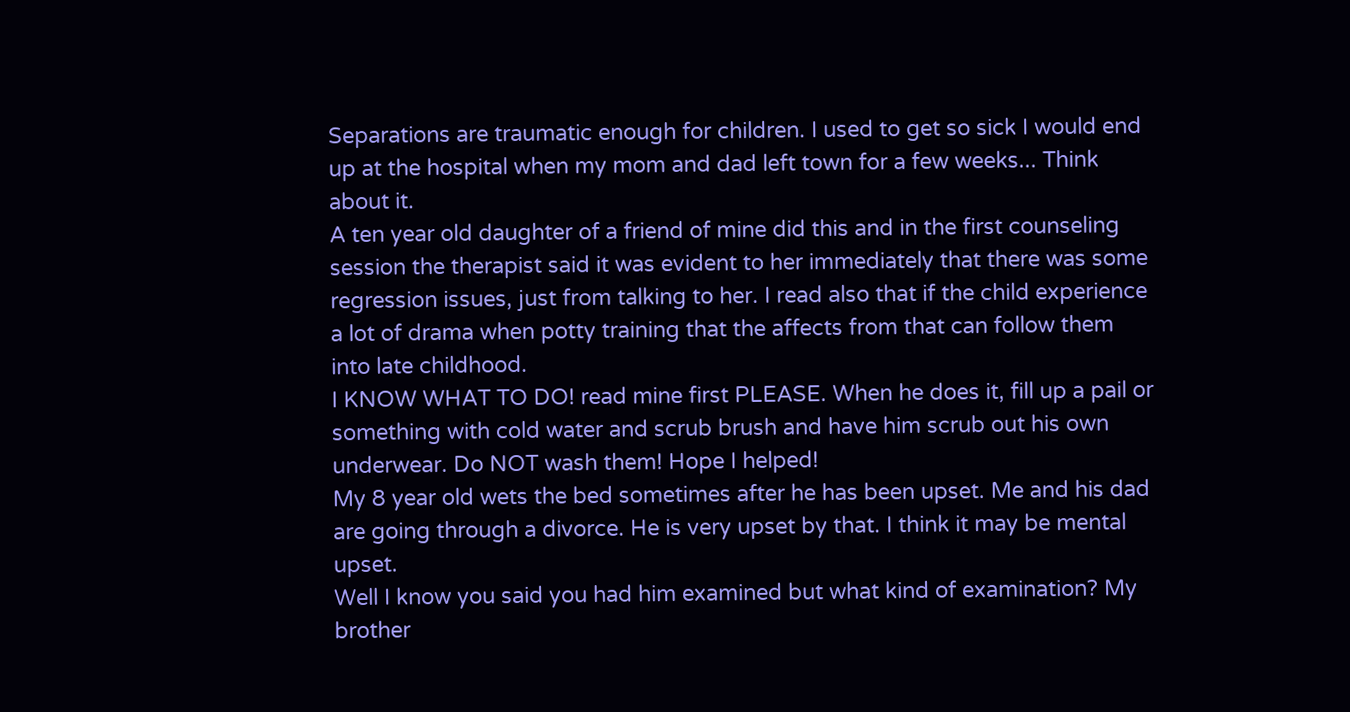Separations are traumatic enough for children. I used to get so sick I would end up at the hospital when my mom and dad left town for a few weeks... Think about it.
A ten year old daughter of a friend of mine did this and in the first counseling session the therapist said it was evident to her immediately that there was some regression issues, just from talking to her. I read also that if the child experience a lot of drama when potty training that the affects from that can follow them into late childhood.
I KNOW WHAT TO DO! read mine first PLEASE. When he does it, fill up a pail or something with cold water and scrub brush and have him scrub out his own underwear. Do NOT wash them! Hope I helped!
My 8 year old wets the bed sometimes after he has been upset. Me and his dad are going through a divorce. He is very upset by that. I think it may be mental upset.
Well I know you said you had him examined but what kind of examination? My brother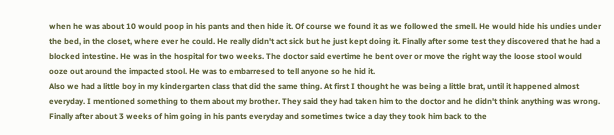when he was about 10 would poop in his pants and then hide it. Of course we found it as we followed the smell. He would hide his undies under the bed, in the closet, where ever he could. He really didn't act sick but he just kept doing it. Finally after some test they discovered that he had a blocked intestine. He was in the hospital for two weeks. The doctor said evertime he bent over or move the right way the loose stool would ooze out around the impacted stool. He was to embarresed to tell anyone so he hid it.
Also we had a little boy in my kindergarten class that did the same thing. At first I thought he was being a little brat, until it happened almost everyday. I mentioned something to them about my brother. They said they had taken him to the doctor and he didn't think anything was wrong. Finally after about 3 weeks of him going in his pants everyday and sometimes twice a day they took him back to the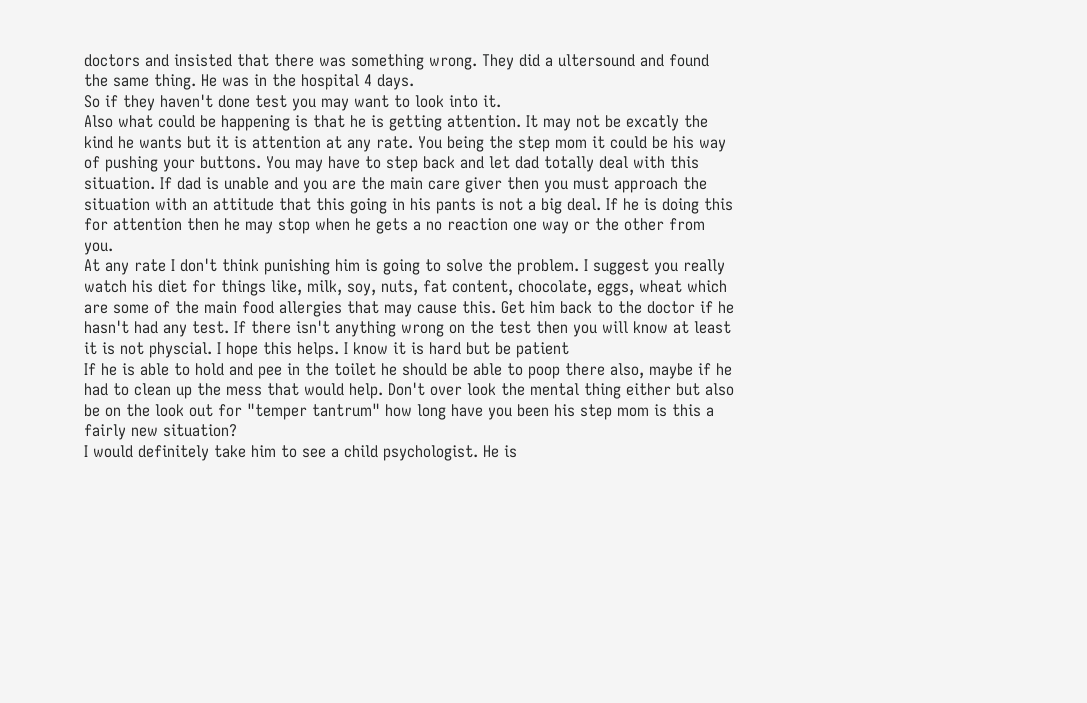doctors and insisted that there was something wrong. They did a ultersound and found the same thing. He was in the hospital 4 days.
So if they haven't done test you may want to look into it.
Also what could be happening is that he is getting attention. It may not be excatly the kind he wants but it is attention at any rate. You being the step mom it could be his way of pushing your buttons. You may have to step back and let dad totally deal with this situation. If dad is unable and you are the main care giver then you must approach the situation with an attitude that this going in his pants is not a big deal. If he is doing this for attention then he may stop when he gets a no reaction one way or the other from you.
At any rate I don't think punishing him is going to solve the problem. I suggest you really watch his diet for things like, milk, soy, nuts, fat content, chocolate, eggs, wheat which are some of the main food allergies that may cause this. Get him back to the doctor if he hasn't had any test. If there isn't anything wrong on the test then you will know at least it is not physcial. I hope this helps. I know it is hard but be patient
If he is able to hold and pee in the toilet he should be able to poop there also, maybe if he had to clean up the mess that would help. Don't over look the mental thing either but also be on the look out for "temper tantrum" how long have you been his step mom is this a fairly new situation?
I would definitely take him to see a child psychologist. He is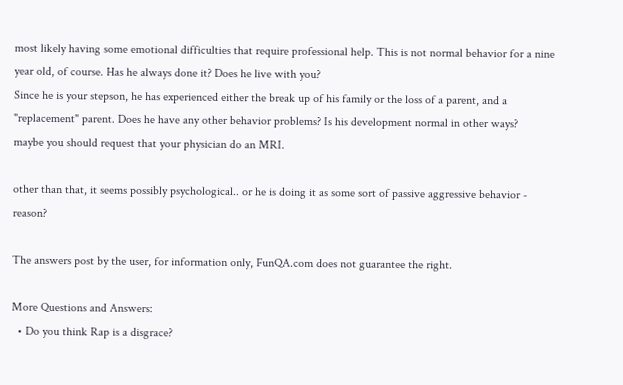most likely having some emotional difficulties that require professional help. This is not normal behavior for a nine year old, of course. Has he always done it? Does he live with you?
Since he is your stepson, he has experienced either the break up of his family or the loss of a parent, and a "replacement" parent. Does he have any other behavior problems? Is his development normal in other ways?
maybe you should request that your physician do an MRI.

other than that, it seems possibly psychological.. or he is doing it as some sort of passive aggressive behavior - reason?

The answers post by the user, for information only, FunQA.com does not guarantee the right.

More Questions and Answers:
  • Do you think Rap is a disgrace?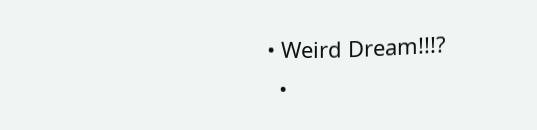• Weird Dream!!!?
  •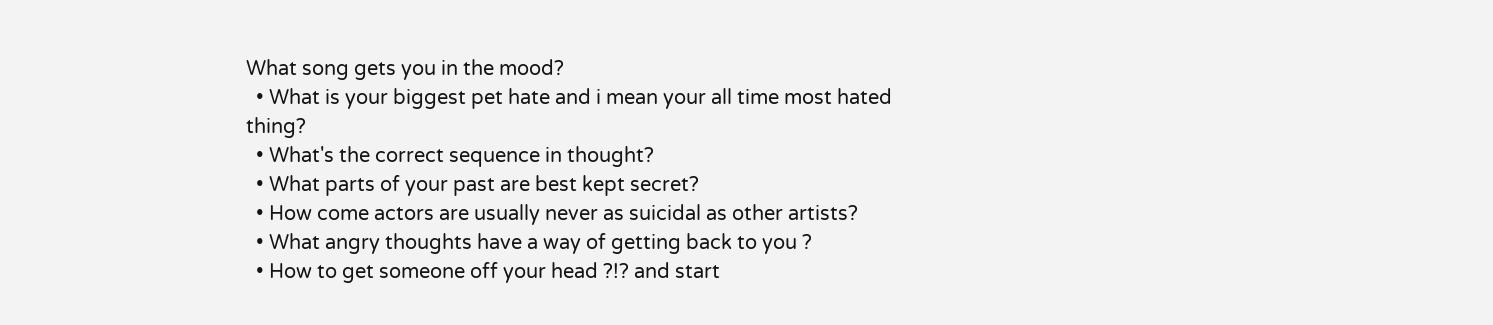What song gets you in the mood?
  • What is your biggest pet hate and i mean your all time most hated thing?
  • What's the correct sequence in thought?
  • What parts of your past are best kept secret?
  • How come actors are usually never as suicidal as other artists?
  • What angry thoughts have a way of getting back to you ?
  • How to get someone off your head ?!? and start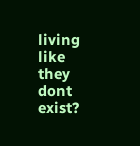living like they dont exist?